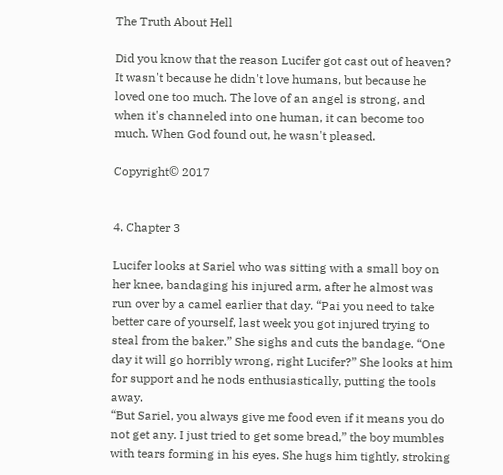The Truth About Hell

Did you know that the reason Lucifer got cast out of heaven? It wasn't because he didn't love humans, but because he loved one too much. The love of an angel is strong, and when it's channeled into one human, it can become too much. When God found out, he wasn't pleased.

Copyright© 2017


4. Chapter 3

Lucifer looks at Sariel who was sitting with a small boy on her knee, bandaging his injured arm, after he almost was run over by a camel earlier that day. “Pai you need to take better care of yourself, last week you got injured trying to steal from the baker.” She sighs and cuts the bandage. “One day it will go horribly wrong, right Lucifer?” She looks at him for support and he nods enthusiastically, putting the tools away.
“But Sariel, you always give me food even if it means you do not get any. I just tried to get some bread,” the boy mumbles with tears forming in his eyes. She hugs him tightly, stroking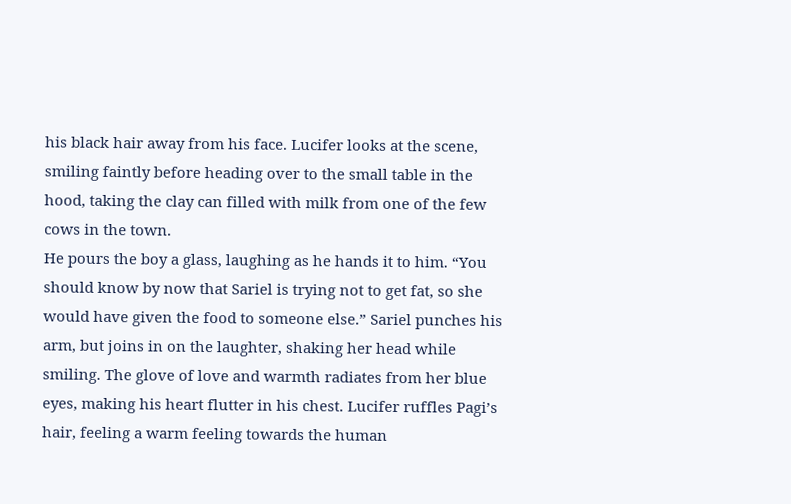his black hair away from his face. Lucifer looks at the scene, smiling faintly before heading over to the small table in the hood, taking the clay can filled with milk from one of the few cows in the town.
He pours the boy a glass, laughing as he hands it to him. “You should know by now that Sariel is trying not to get fat, so she would have given the food to someone else.” Sariel punches his arm, but joins in on the laughter, shaking her head while smiling. The glove of love and warmth radiates from her blue eyes, making his heart flutter in his chest. Lucifer ruffles Pagi’s  hair, feeling a warm feeling towards the human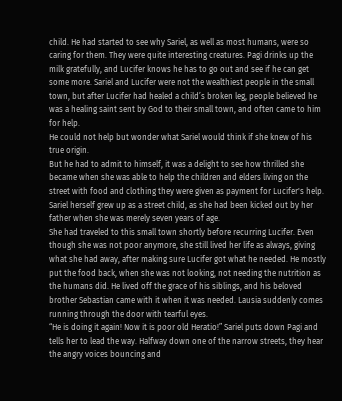child. He had started to see why Sariel, as well as most humans, were so caring for them. They were quite interesting creatures. Pagi drinks up the milk gratefully, and Lucifer knows he has to go out and see if he can get some more. Sariel and Lucifer were not the wealthiest people in the small town, but after Lucifer had healed a child’s broken leg, people believed he was a healing saint sent by God to their small town, and often came to him for help.
He could not help but wonder what Sariel would think if she knew of his true origin.
But he had to admit to himself, it was a delight to see how thrilled she became when she was able to help the children and elders living on the street with food and clothing they were given as payment for Lucifer's help. Sariel herself grew up as a street child, as she had been kicked out by her father when she was merely seven years of age.
She had traveled to this small town shortly before recurring Lucifer. Even though she was not poor anymore, she still lived her life as always, giving what she had away, after making sure Lucifer got what he needed. He mostly put the food back, when she was not looking, not needing the nutrition as the humans did. He lived off the grace of his siblings, and his beloved brother Sebastian came with it when it was needed. Lausia suddenly comes running through the door with tearful eyes.
“He is doing it again! Now it is poor old Heratio!” Sariel puts down Pagi and tells her to lead the way. Halfway down one of the narrow streets, they hear the angry voices bouncing and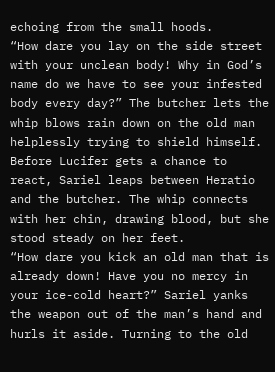echoing from the small hoods.
“How dare you lay on the side street with your unclean body! Why in God’s name do we have to see your infested body every day?” The butcher lets the whip blows rain down on the old man helplessly trying to shield himself. Before Lucifer gets a chance to react, Sariel leaps between Heratio and the butcher. The whip connects with her chin, drawing blood, but she stood steady on her feet.
“How dare you kick an old man that is already down! Have you no mercy in your ice-cold heart?” Sariel yanks the weapon out of the man’s hand and hurls it aside. Turning to the old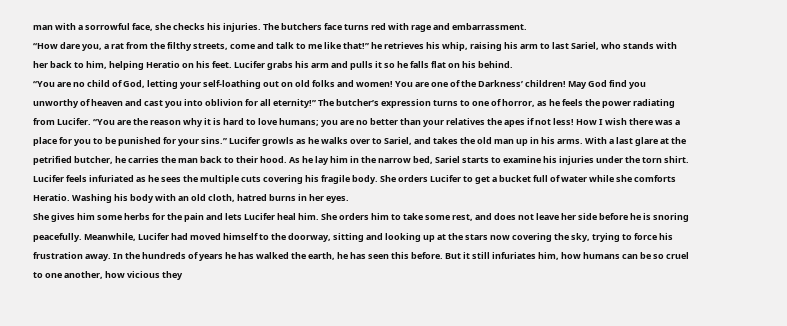man with a sorrowful face, she checks his injuries. The butchers face turns red with rage and embarrassment.
“How dare you, a rat from the filthy streets, come and talk to me like that!” he retrieves his whip, raising his arm to last Sariel, who stands with her back to him, helping Heratio on his feet. Lucifer grabs his arm and pulls it so he falls flat on his behind.
“You are no child of God, letting your self-loathing out on old folks and women! You are one of the Darkness’ children! May God find you unworthy of heaven and cast you into oblivion for all eternity!” The butcher’s expression turns to one of horror, as he feels the power radiating from Lucifer. “You are the reason why it is hard to love humans; you are no better than your relatives the apes if not less! How I wish there was a place for you to be punished for your sins.” Lucifer growls as he walks over to Sariel, and takes the old man up in his arms. With a last glare at the petrified butcher, he carries the man back to their hood. As he lay him in the narrow bed, Sariel starts to examine his injuries under the torn shirt. Lucifer feels infuriated as he sees the multiple cuts covering his fragile body. She orders Lucifer to get a bucket full of water while she comforts Heratio. Washing his body with an old cloth, hatred burns in her eyes.
She gives him some herbs for the pain and lets Lucifer heal him. She orders him to take some rest, and does not leave her side before he is snoring peacefully. Meanwhile, Lucifer had moved himself to the doorway, sitting and looking up at the stars now covering the sky, trying to force his frustration away. In the hundreds of years he has walked the earth, he has seen this before. But it still infuriates him, how humans can be so cruel to one another, how vicious they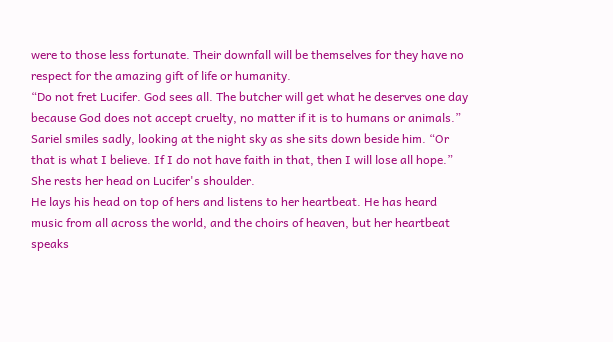were to those less fortunate. Their downfall will be themselves for they have no respect for the amazing gift of life or humanity.
“Do not fret Lucifer. God sees all. The butcher will get what he deserves one day because God does not accept cruelty, no matter if it is to humans or animals.”  Sariel smiles sadly, looking at the night sky as she sits down beside him. “Or that is what I believe. If I do not have faith in that, then I will lose all hope.” She rests her head on Lucifer's shoulder.
He lays his head on top of hers and listens to her heartbeat. He has heard music from all across the world, and the choirs of heaven, but her heartbeat speaks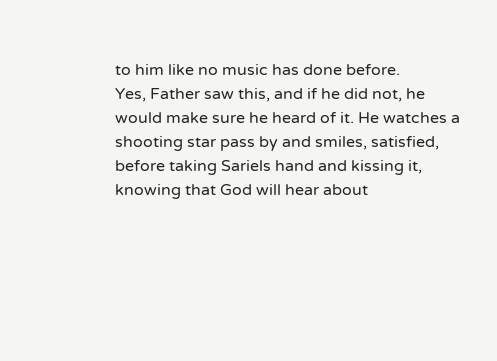to him like no music has done before.
Yes, Father saw this, and if he did not, he would make sure he heard of it. He watches a shooting star pass by and smiles, satisfied, before taking Sariels hand and kissing it, knowing that God will hear about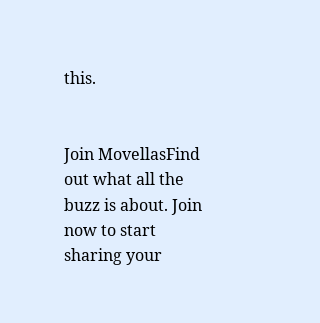this.


Join MovellasFind out what all the buzz is about. Join now to start sharing your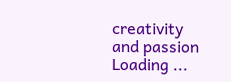creativity and passion
Loading ...